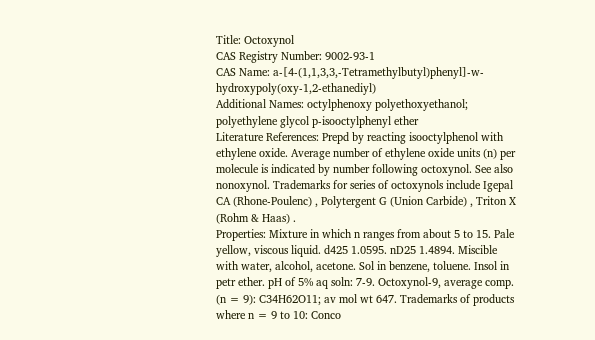Title: Octoxynol
CAS Registry Number: 9002-93-1
CAS Name: a-[4-(1,1,3,3,-Tetramethylbutyl)phenyl]-w-hydroxypoly(oxy-1,2-ethanediyl)
Additional Names: octylphenoxy polyethoxyethanol; polyethylene glycol p-isooctylphenyl ether
Literature References: Prepd by reacting isooctylphenol with ethylene oxide. Average number of ethylene oxide units (n) per molecule is indicated by number following octoxynol. See also nonoxynol. Trademarks for series of octoxynols include Igepal CA (Rhone-Poulenc) , Polytergent G (Union Carbide) , Triton X (Rohm & Haas) .
Properties: Mixture in which n ranges from about 5 to 15. Pale yellow, viscous liquid. d425 1.0595. nD25 1.4894. Miscible with water, alcohol, acetone. Sol in benzene, toluene. Insol in petr ether. pH of 5% aq soln: 7-9. Octoxynol-9, average comp. (n = 9): C34H62O11; av mol wt 647. Trademarks of products where n = 9 to 10: Conco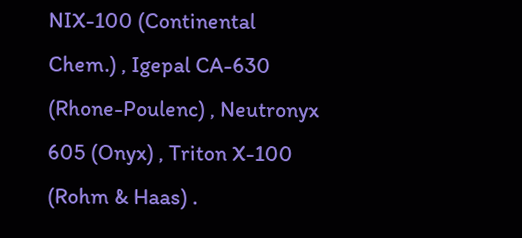NIX-100 (Continental Chem.) , Igepal CA-630 (Rhone-Poulenc) , Neutronyx 605 (Onyx) , Triton X-100 (Rohm & Haas) .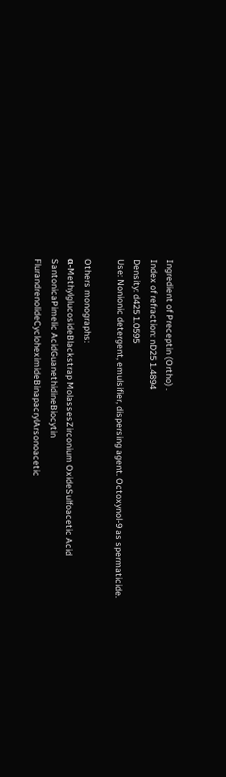Ingredient of Preceptin (Ortho) .
Index of refraction: nD25 1.4894
Density: d425 1.0595
Use: Nonionic detergent, emulsifier, dispersing agent. Octoxynol-9 as spermaticide.

Others monographs:
α-MethylglucosideBlackstrap MolassesZirconium OxideSulfoacetic Acid
SantonicaPimelic AcidGuanethidineBiocytin
FlurandrenolideCycloheximideBinapacrylArsonoacetic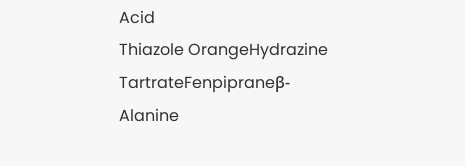Acid
Thiazole OrangeHydrazine TartrateFenpipraneβ-Alanine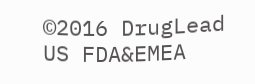©2016 DrugLead US FDA&EMEA